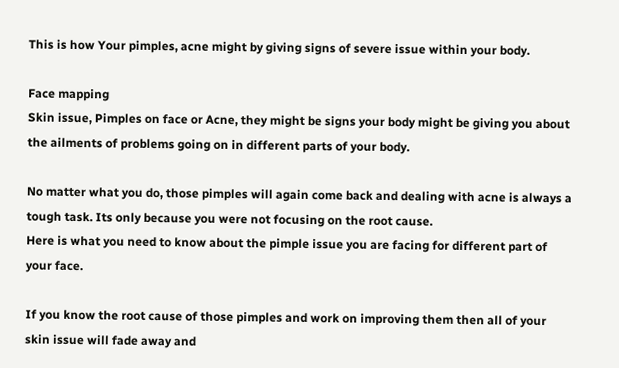This is how Your pimples, acne might by giving signs of severe issue within your body.

Face mapping
Skin issue, Pimples on face or Acne, they might be signs your body might be giving you about the ailments of problems going on in different parts of your body.

No matter what you do, those pimples will again come back and dealing with acne is always a tough task. Its only because you were not focusing on the root cause.
Here is what you need to know about the pimple issue you are facing for different part of your face.

If you know the root cause of those pimples and work on improving them then all of your skin issue will fade away and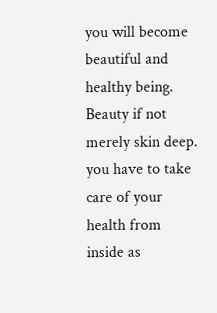you will become beautiful and healthy being.
Beauty if not merely skin deep. you have to take care of your health from inside as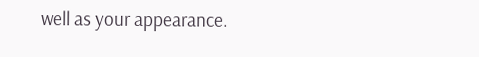well as your appearance.